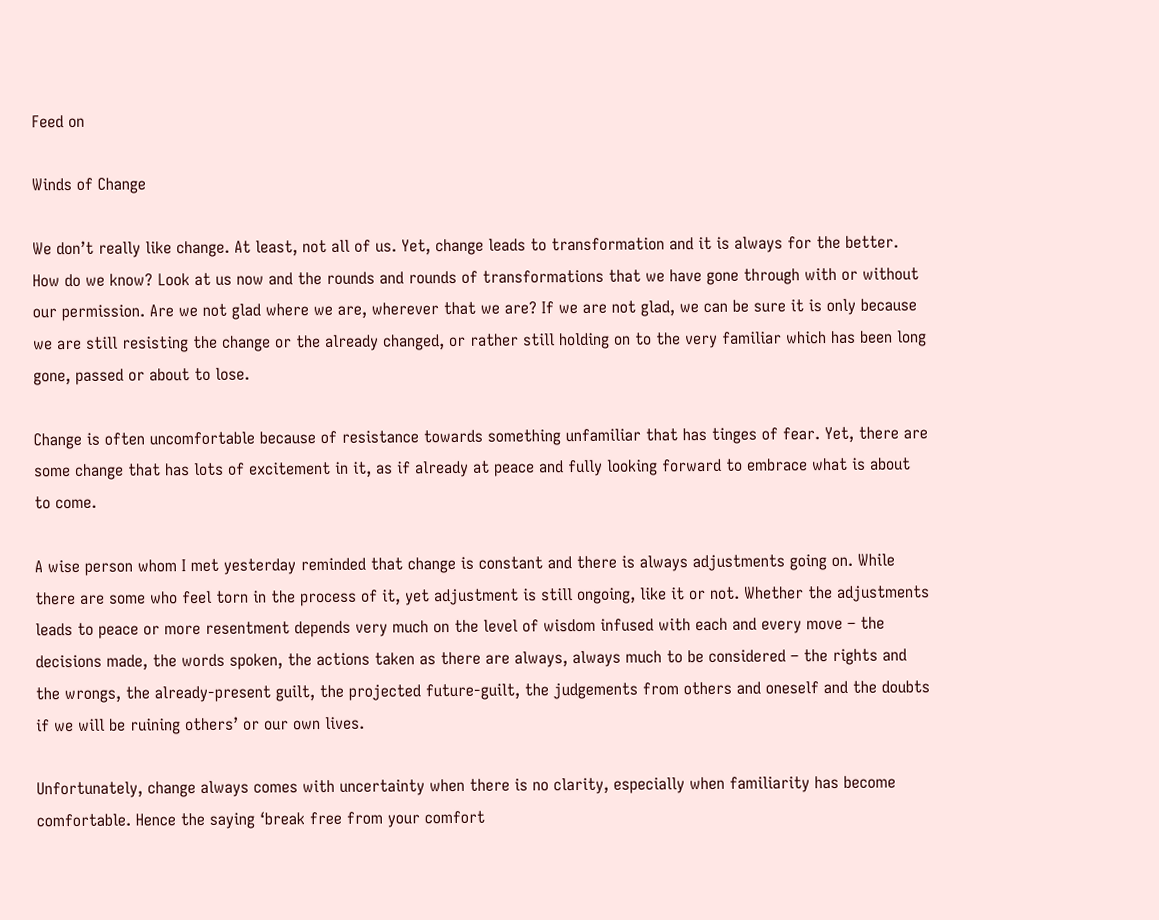Feed on

Winds of Change

We don’t really like change. At least, not all of us. Yet, change leads to transformation and it is always for the better. How do we know? Look at us now and the rounds and rounds of transformations that we have gone through with or without our permission. Are we not glad where we are, wherever that we are? If we are not glad, we can be sure it is only because we are still resisting the change or the already changed, or rather still holding on to the very familiar which has been long gone, passed or about to lose.

Change is often uncomfortable because of resistance towards something unfamiliar that has tinges of fear. Yet, there are some change that has lots of excitement in it, as if already at peace and fully looking forward to embrace what is about to come.

A wise person whom I met yesterday reminded that change is constant and there is always adjustments going on. While there are some who feel torn in the process of it, yet adjustment is still ongoing, like it or not. Whether the adjustments leads to peace or more resentment depends very much on the level of wisdom infused with each and every move – the decisions made, the words spoken, the actions taken as there are always, always much to be considered – the rights and the wrongs, the already-present guilt, the projected future-guilt, the judgements from others and oneself and the doubts if we will be ruining others’ or our own lives.

Unfortunately, change always comes with uncertainty when there is no clarity, especially when familiarity has become comfortable. Hence the saying ‘break free from your comfort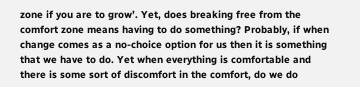zone if you are to grow’. Yet, does breaking free from the comfort zone means having to do something? Probably, if when change comes as a no-choice option for us then it is something that we have to do. Yet when everything is comfortable and there is some sort of discomfort in the comfort, do we do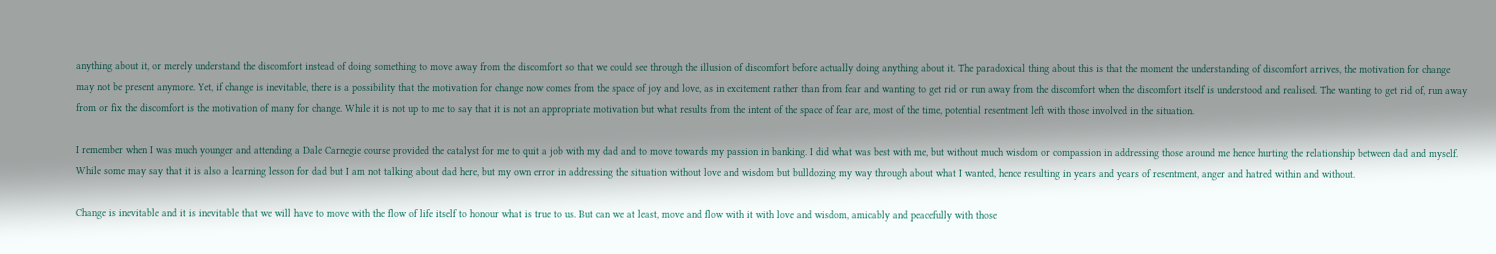anything about it, or merely understand the discomfort instead of doing something to move away from the discomfort so that we could see through the illusion of discomfort before actually doing anything about it. The paradoxical thing about this is that the moment the understanding of discomfort arrives, the motivation for change may not be present anymore. Yet, if change is inevitable, there is a possibility that the motivation for change now comes from the space of joy and love, as in excitement rather than from fear and wanting to get rid or run away from the discomfort when the discomfort itself is understood and realised. The wanting to get rid of, run away from or fix the discomfort is the motivation of many for change. While it is not up to me to say that it is not an appropriate motivation but what results from the intent of the space of fear are, most of the time, potential resentment left with those involved in the situation.

I remember when I was much younger and attending a Dale Carnegie course provided the catalyst for me to quit a job with my dad and to move towards my passion in banking. I did what was best with me, but without much wisdom or compassion in addressing those around me hence hurting the relationship between dad and myself. While some may say that it is also a learning lesson for dad but I am not talking about dad here, but my own error in addressing the situation without love and wisdom but bulldozing my way through about what I wanted, hence resulting in years and years of resentment, anger and hatred within and without.

Change is inevitable and it is inevitable that we will have to move with the flow of life itself to honour what is true to us. But can we at least, move and flow with it with love and wisdom, amicably and peacefully with those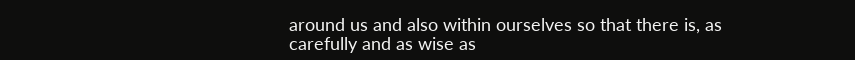around us and also within ourselves so that there is, as carefully and as wise as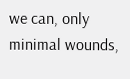we can, only minimal wounds,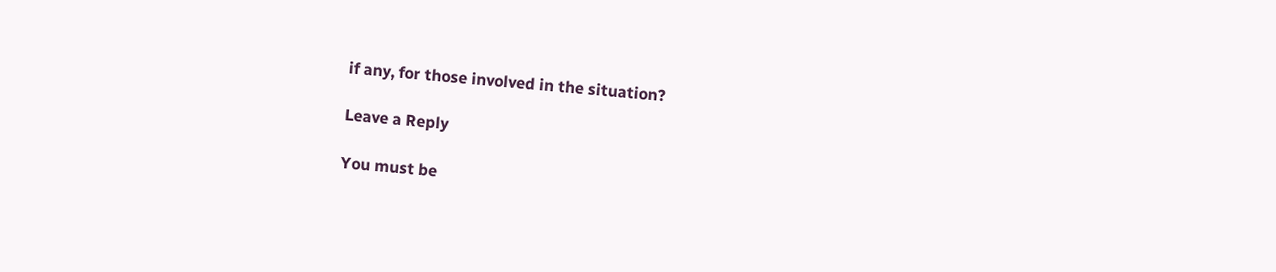if any, for those involved in the situation?

Leave a Reply

You must be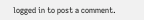logged in to post a comment.